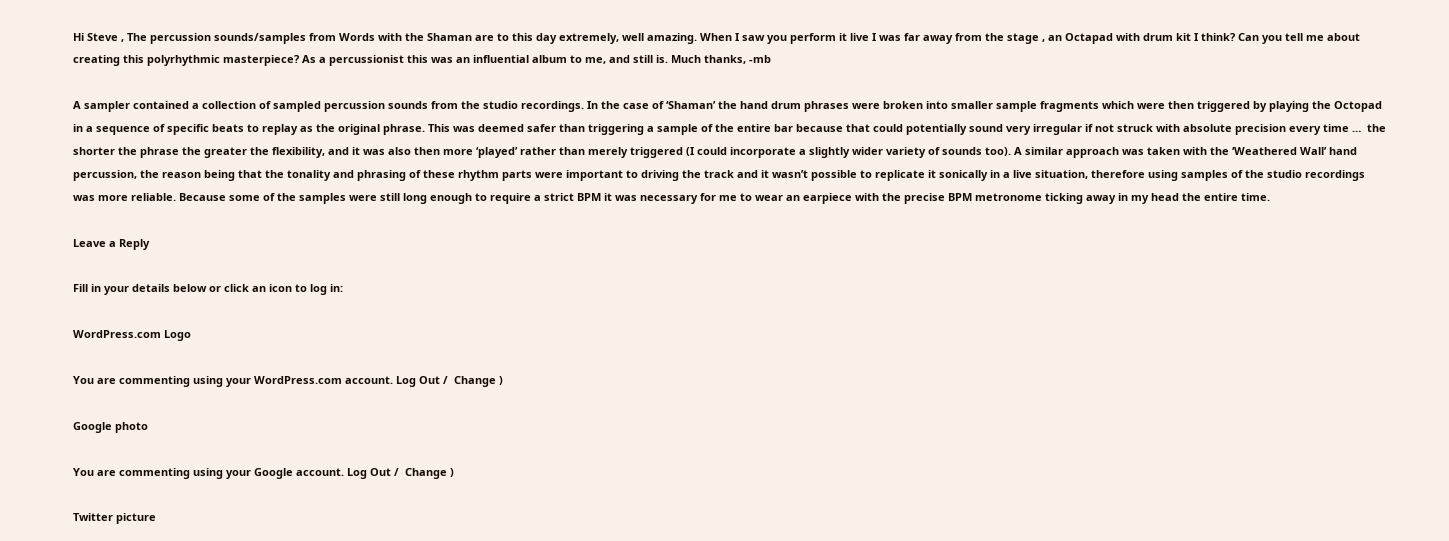Hi Steve , The percussion sounds/samples from Words with the Shaman are to this day extremely, well amazing. When I saw you perform it live I was far away from the stage , an Octapad with drum kit I think? Can you tell me about creating this polyrhythmic masterpiece? As a percussionist this was an influential album to me, and still is. Much thanks, -mb

A sampler contained a collection of sampled percussion sounds from the studio recordings. In the case of ‘Shaman’ the hand drum phrases were broken into smaller sample fragments which were then triggered by playing the Octopad in a sequence of specific beats to replay as the original phrase. This was deemed safer than triggering a sample of the entire bar because that could potentially sound very irregular if not struck with absolute precision every time …  the shorter the phrase the greater the flexibility, and it was also then more ‘played’ rather than merely triggered (I could incorporate a slightly wider variety of sounds too). A similar approach was taken with the ‘Weathered Wall’ hand percussion, the reason being that the tonality and phrasing of these rhythm parts were important to driving the track and it wasn’t possible to replicate it sonically in a live situation, therefore using samples of the studio recordings was more reliable. Because some of the samples were still long enough to require a strict BPM it was necessary for me to wear an earpiece with the precise BPM metronome ticking away in my head the entire time.

Leave a Reply

Fill in your details below or click an icon to log in:

WordPress.com Logo

You are commenting using your WordPress.com account. Log Out /  Change )

Google photo

You are commenting using your Google account. Log Out /  Change )

Twitter picture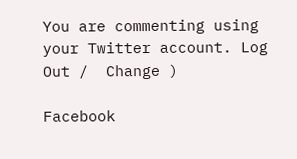You are commenting using your Twitter account. Log Out /  Change )

Facebook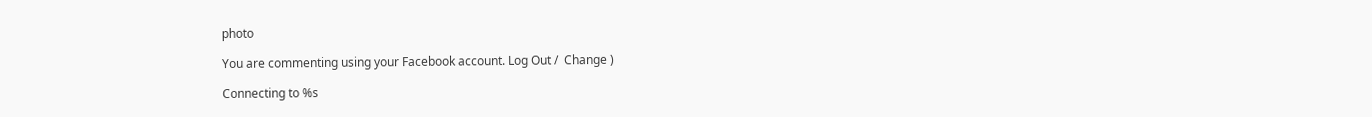photo

You are commenting using your Facebook account. Log Out /  Change )

Connecting to %s